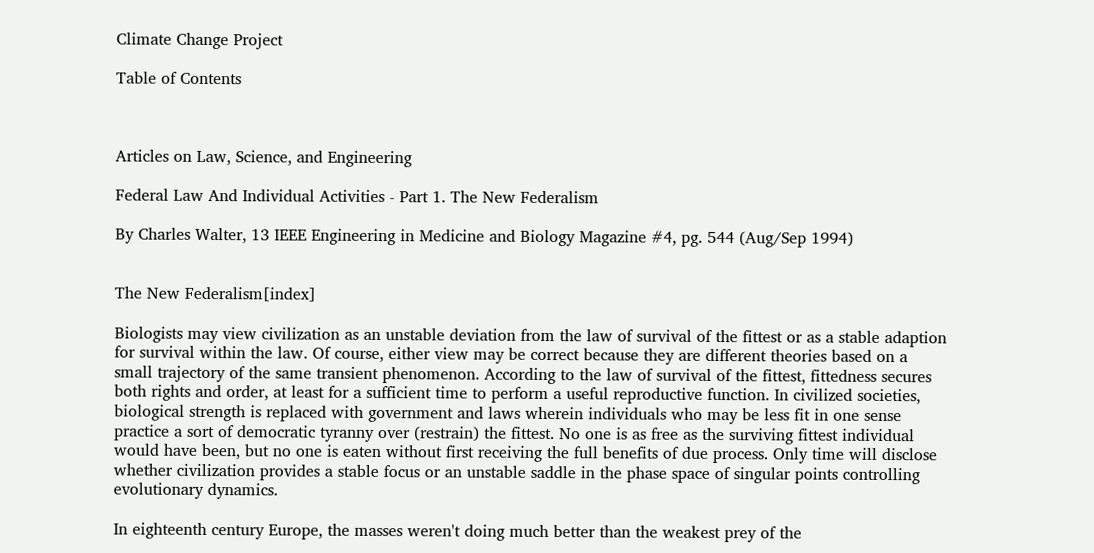Climate Change Project

Table of Contents



Articles on Law, Science, and Engineering

Federal Law And Individual Activities - Part 1. The New Federalism

By Charles Walter, 13 IEEE Engineering in Medicine and Biology Magazine #4, pg. 544 (Aug/Sep 1994)


The New Federalism[index]

Biologists may view civilization as an unstable deviation from the law of survival of the fittest or as a stable adaption for survival within the law. Of course, either view may be correct because they are different theories based on a small trajectory of the same transient phenomenon. According to the law of survival of the fittest, fittedness secures both rights and order, at least for a sufficient time to perform a useful reproductive function. In civilized societies, biological strength is replaced with government and laws wherein individuals who may be less fit in one sense practice a sort of democratic tyranny over (restrain) the fittest. No one is as free as the surviving fittest individual would have been, but no one is eaten without first receiving the full benefits of due process. Only time will disclose whether civilization provides a stable focus or an unstable saddle in the phase space of singular points controlling evolutionary dynamics.

In eighteenth century Europe, the masses weren't doing much better than the weakest prey of the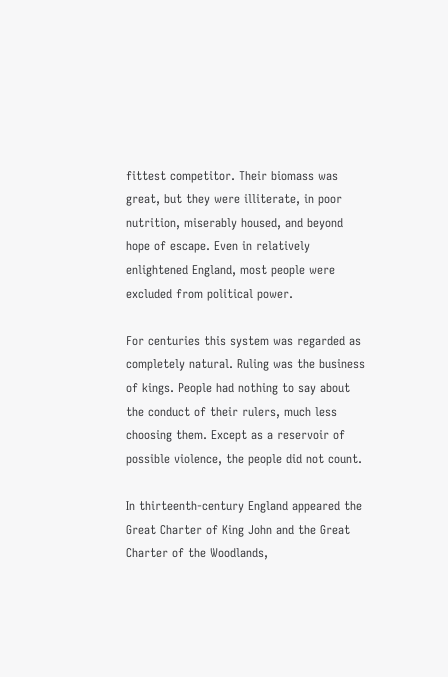fittest competitor. Their biomass was great, but they were illiterate, in poor nutrition, miserably housed, and beyond hope of escape. Even in relatively enlightened England, most people were excluded from political power.

For centuries this system was regarded as completely natural. Ruling was the business of kings. People had nothing to say about the conduct of their rulers, much less choosing them. Except as a reservoir of possible violence, the people did not count.

In thirteenth-century England appeared the Great Charter of King John and the Great Charter of the Woodlands,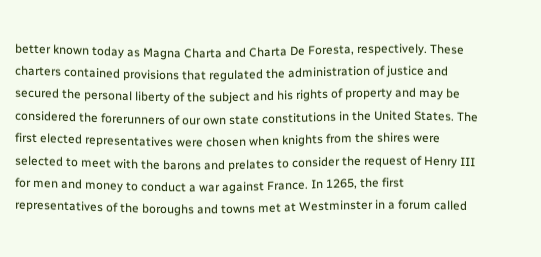better known today as Magna Charta and Charta De Foresta, respectively. These charters contained provisions that regulated the administration of justice and secured the personal liberty of the subject and his rights of property and may be considered the forerunners of our own state constitutions in the United States. The first elected representatives were chosen when knights from the shires were selected to meet with the barons and prelates to consider the request of Henry III for men and money to conduct a war against France. In 1265, the first representatives of the boroughs and towns met at Westminster in a forum called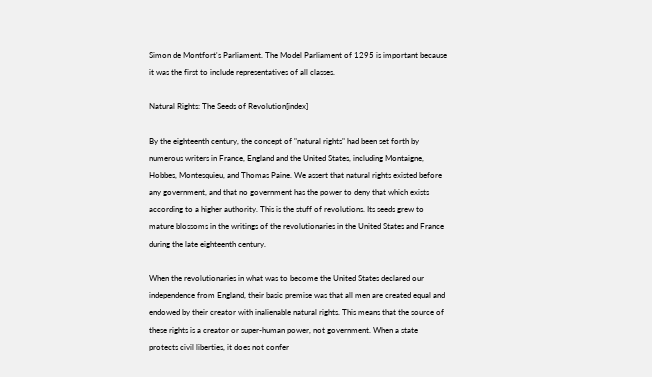Simon de Montfort's Parliament. The Model Parliament of 1295 is important because it was the first to include representatives of all classes.

Natural Rights: The Seeds of Revolution[index]

By the eighteenth century, the concept of "natural rights" had been set forth by numerous writers in France, England and the United States, including Montaigne, Hobbes, Montesquieu, and Thomas Paine. We assert that natural rights existed before any government, and that no government has the power to deny that which exists according to a higher authority. This is the stuff of revolutions. Its seeds grew to mature blossoms in the writings of the revolutionaries in the United States and France during the late eighteenth century.

When the revolutionaries in what was to become the United States declared our independence from England, their basic premise was that all men are created equal and endowed by their creator with inalienable natural rights. This means that the source of these rights is a creator or super-human power, not government. When a state protects civil liberties, it does not confer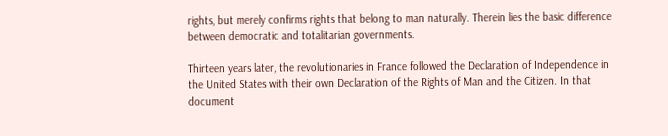rights, but merely confirms rights that belong to man naturally. Therein lies the basic difference between democratic and totalitarian governments.

Thirteen years later, the revolutionaries in France followed the Declaration of Independence in the United States with their own Declaration of the Rights of Man and the Citizen. In that document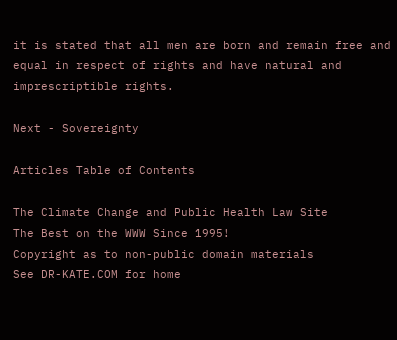it is stated that all men are born and remain free and equal in respect of rights and have natural and imprescriptible rights.

Next - Sovereignty

Articles Table of Contents

The Climate Change and Public Health Law Site
The Best on the WWW Since 1995!
Copyright as to non-public domain materials
See DR-KATE.COM for home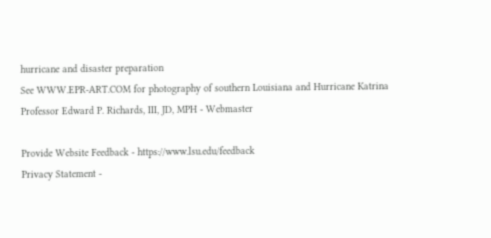hurricane and disaster preparation
See WWW.EPR-ART.COM for photography of southern Louisiana and Hurricane Katrina
Professor Edward P. Richards, III, JD, MPH - Webmaster

Provide Website Feedback - https://www.lsu.edu/feedback
Privacy Statement -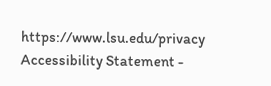https://www.lsu.edu/privacy
Accessibility Statement -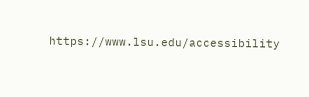https://www.lsu.edu/accessibility